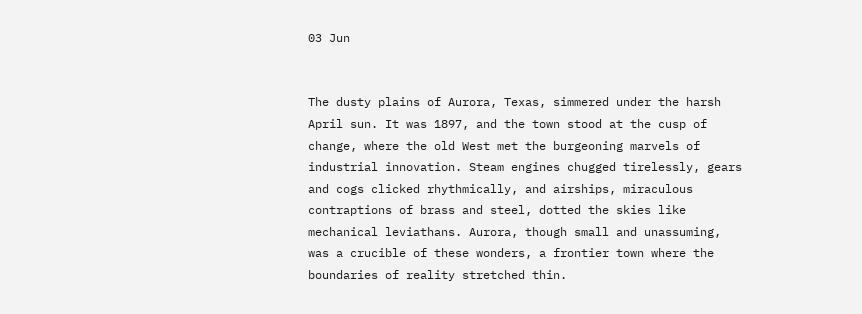03 Jun


The dusty plains of Aurora, Texas, simmered under the harsh April sun. It was 1897, and the town stood at the cusp of change, where the old West met the burgeoning marvels of industrial innovation. Steam engines chugged tirelessly, gears and cogs clicked rhythmically, and airships, miraculous contraptions of brass and steel, dotted the skies like mechanical leviathans. Aurora, though small and unassuming, was a crucible of these wonders, a frontier town where the boundaries of reality stretched thin.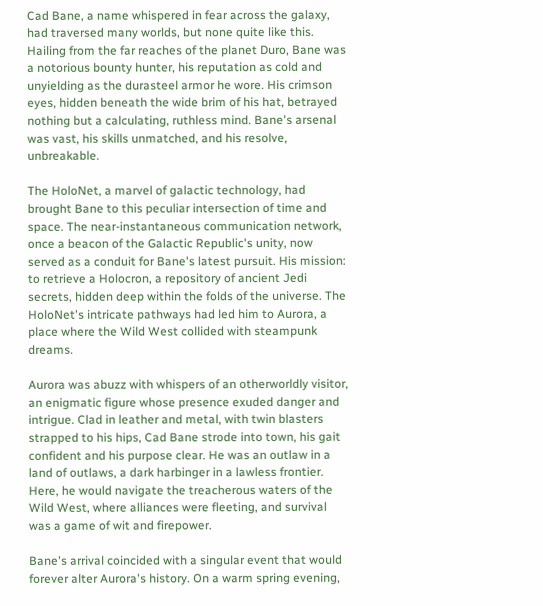Cad Bane, a name whispered in fear across the galaxy, had traversed many worlds, but none quite like this. Hailing from the far reaches of the planet Duro, Bane was a notorious bounty hunter, his reputation as cold and unyielding as the durasteel armor he wore. His crimson eyes, hidden beneath the wide brim of his hat, betrayed nothing but a calculating, ruthless mind. Bane's arsenal was vast, his skills unmatched, and his resolve, unbreakable.

The HoloNet, a marvel of galactic technology, had brought Bane to this peculiar intersection of time and space. The near-instantaneous communication network, once a beacon of the Galactic Republic's unity, now served as a conduit for Bane's latest pursuit. His mission: to retrieve a Holocron, a repository of ancient Jedi secrets, hidden deep within the folds of the universe. The HoloNet's intricate pathways had led him to Aurora, a place where the Wild West collided with steampunk dreams.

Aurora was abuzz with whispers of an otherworldly visitor, an enigmatic figure whose presence exuded danger and intrigue. Clad in leather and metal, with twin blasters strapped to his hips, Cad Bane strode into town, his gait confident and his purpose clear. He was an outlaw in a land of outlaws, a dark harbinger in a lawless frontier. Here, he would navigate the treacherous waters of the Wild West, where alliances were fleeting, and survival was a game of wit and firepower.

Bane's arrival coincided with a singular event that would forever alter Aurora's history. On a warm spring evening,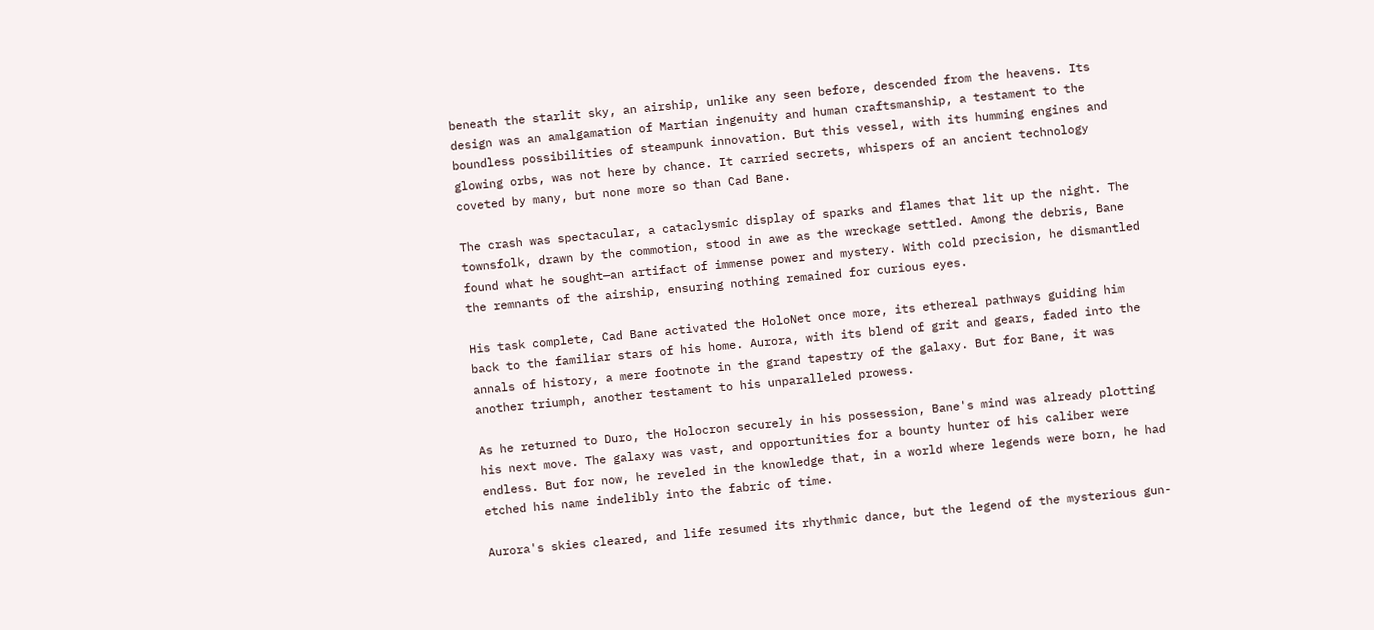beneath the starlit sky, an airship, unlike any seen before, descended from the heavens. Its design was an amalgamation of Martian ingenuity and human craftsmanship, a testament to the boundless possibilities of steampunk innovation. But this vessel, with its humming engines and glowing orbs, was not here by chance. It carried secrets, whispers of an ancient technology coveted by many, but none more so than Cad Bane.

The crash was spectacular, a cataclysmic display of sparks and flames that lit up the night. The townsfolk, drawn by the commotion, stood in awe as the wreckage settled. Among the debris, Bane found what he sought—an artifact of immense power and mystery. With cold precision, he dismantled the remnants of the airship, ensuring nothing remained for curious eyes.

His task complete, Cad Bane activated the HoloNet once more, its ethereal pathways guiding him back to the familiar stars of his home. Aurora, with its blend of grit and gears, faded into the annals of history, a mere footnote in the grand tapestry of the galaxy. But for Bane, it was another triumph, another testament to his unparalleled prowess.

As he returned to Duro, the Holocron securely in his possession, Bane's mind was already plotting his next move. The galaxy was vast, and opportunities for a bounty hunter of his caliber were endless. But for now, he reveled in the knowledge that, in a world where legends were born, he had etched his name indelibly into the fabric of time.

Aurora's skies cleared, and life resumed its rhythmic dance, but the legend of the mysterious gun-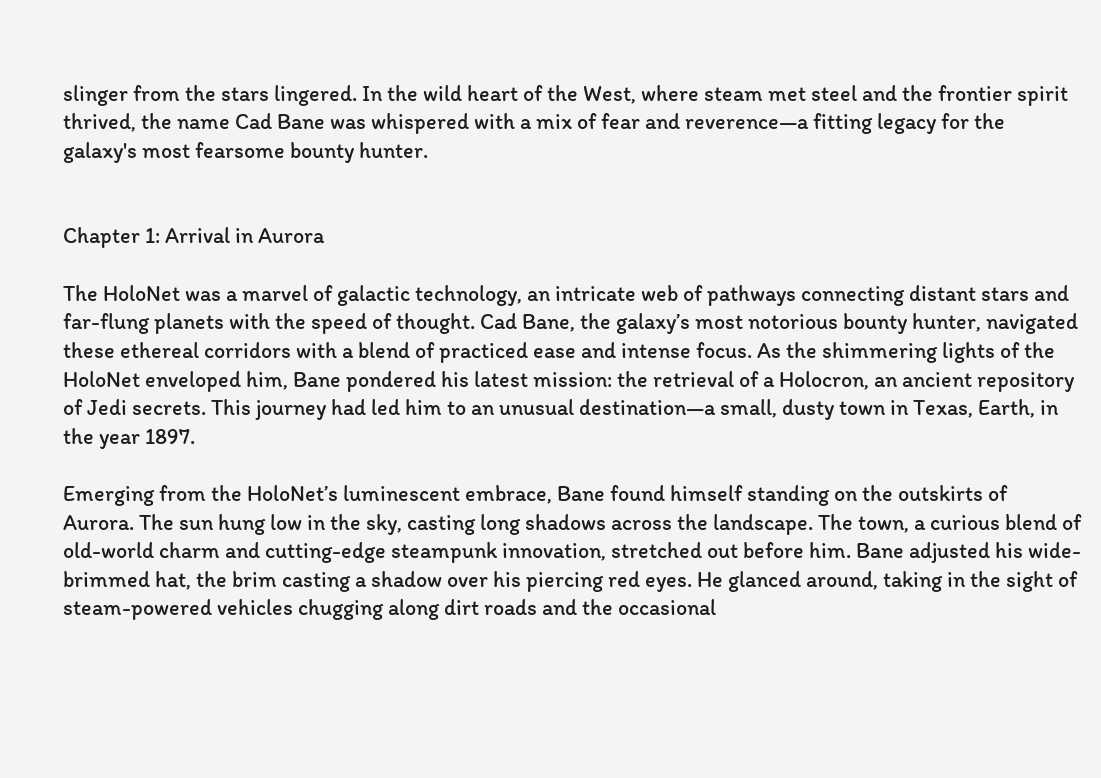slinger from the stars lingered. In the wild heart of the West, where steam met steel and the frontier spirit thrived, the name Cad Bane was whispered with a mix of fear and reverence—a fitting legacy for the galaxy's most fearsome bounty hunter.


Chapter 1: Arrival in Aurora

The HoloNet was a marvel of galactic technology, an intricate web of pathways connecting distant stars and far-flung planets with the speed of thought. Cad Bane, the galaxy’s most notorious bounty hunter, navigated these ethereal corridors with a blend of practiced ease and intense focus. As the shimmering lights of the HoloNet enveloped him, Bane pondered his latest mission: the retrieval of a Holocron, an ancient repository of Jedi secrets. This journey had led him to an unusual destination—a small, dusty town in Texas, Earth, in the year 1897.

Emerging from the HoloNet’s luminescent embrace, Bane found himself standing on the outskirts of Aurora. The sun hung low in the sky, casting long shadows across the landscape. The town, a curious blend of old-world charm and cutting-edge steampunk innovation, stretched out before him. Bane adjusted his wide-brimmed hat, the brim casting a shadow over his piercing red eyes. He glanced around, taking in the sight of steam-powered vehicles chugging along dirt roads and the occasional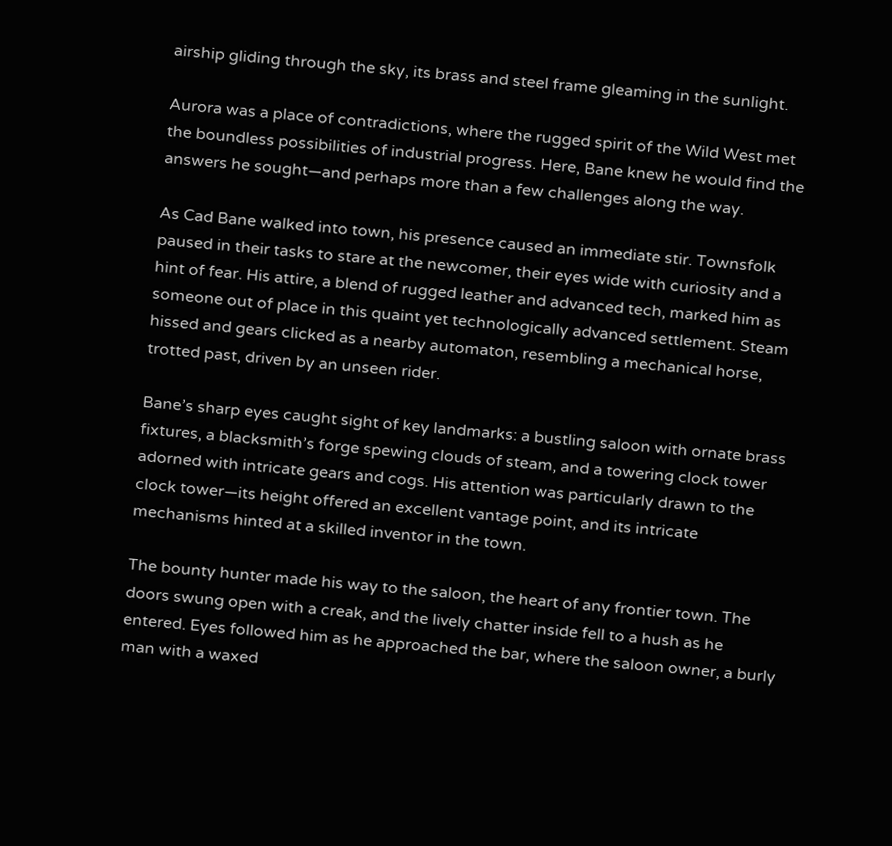airship gliding through the sky, its brass and steel frame gleaming in the sunlight.

Aurora was a place of contradictions, where the rugged spirit of the Wild West met the boundless possibilities of industrial progress. Here, Bane knew he would find the answers he sought—and perhaps more than a few challenges along the way.

As Cad Bane walked into town, his presence caused an immediate stir. Townsfolk paused in their tasks to stare at the newcomer, their eyes wide with curiosity and a hint of fear. His attire, a blend of rugged leather and advanced tech, marked him as someone out of place in this quaint yet technologically advanced settlement. Steam hissed and gears clicked as a nearby automaton, resembling a mechanical horse, trotted past, driven by an unseen rider.

Bane’s sharp eyes caught sight of key landmarks: a bustling saloon with ornate brass fixtures, a blacksmith’s forge spewing clouds of steam, and a towering clock tower adorned with intricate gears and cogs. His attention was particularly drawn to the clock tower—its height offered an excellent vantage point, and its intricate mechanisms hinted at a skilled inventor in the town.

The bounty hunter made his way to the saloon, the heart of any frontier town. The doors swung open with a creak, and the lively chatter inside fell to a hush as he entered. Eyes followed him as he approached the bar, where the saloon owner, a burly man with a waxed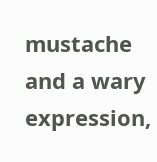mustache and a wary expression,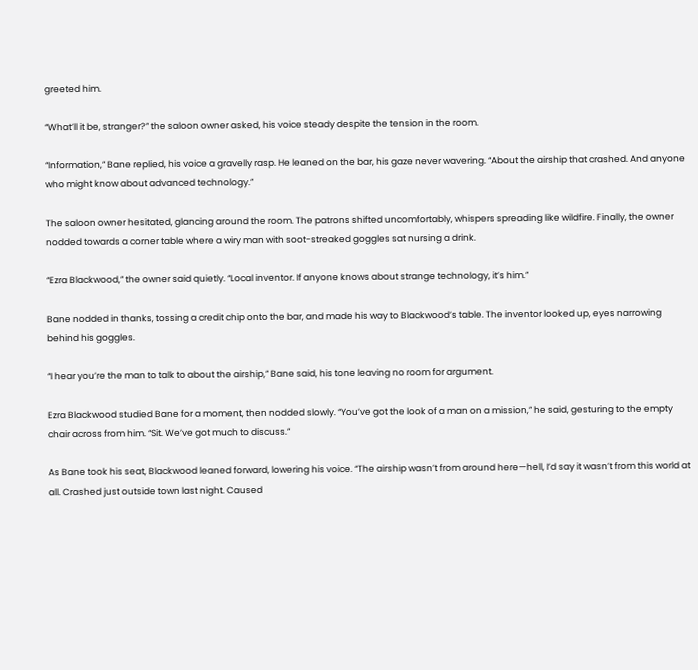greeted him.

“What’ll it be, stranger?” the saloon owner asked, his voice steady despite the tension in the room.

“Information,” Bane replied, his voice a gravelly rasp. He leaned on the bar, his gaze never wavering. “About the airship that crashed. And anyone who might know about advanced technology.”

The saloon owner hesitated, glancing around the room. The patrons shifted uncomfortably, whispers spreading like wildfire. Finally, the owner nodded towards a corner table where a wiry man with soot-streaked goggles sat nursing a drink.

“Ezra Blackwood,” the owner said quietly. “Local inventor. If anyone knows about strange technology, it’s him.”

Bane nodded in thanks, tossing a credit chip onto the bar, and made his way to Blackwood’s table. The inventor looked up, eyes narrowing behind his goggles.

“I hear you’re the man to talk to about the airship,” Bane said, his tone leaving no room for argument.

Ezra Blackwood studied Bane for a moment, then nodded slowly. “You’ve got the look of a man on a mission,” he said, gesturing to the empty chair across from him. “Sit. We’ve got much to discuss.”

As Bane took his seat, Blackwood leaned forward, lowering his voice. “The airship wasn’t from around here—hell, I’d say it wasn’t from this world at all. Crashed just outside town last night. Caused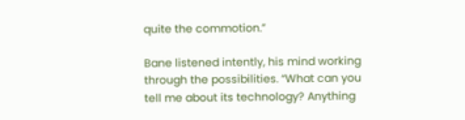quite the commotion.”

Bane listened intently, his mind working through the possibilities. “What can you tell me about its technology? Anything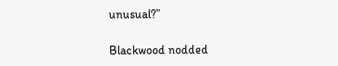unusual?”

Blackwood nodded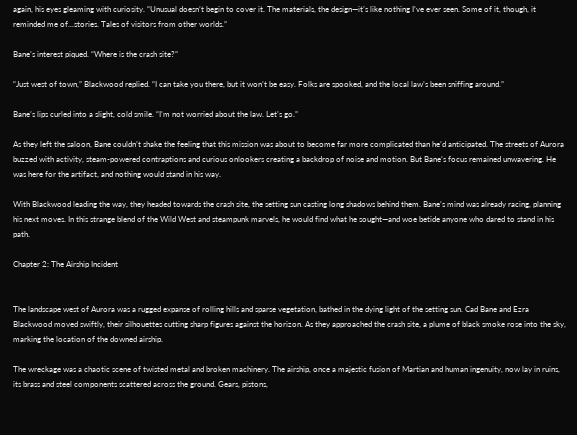again, his eyes gleaming with curiosity. “Unusual doesn’t begin to cover it. The materials, the design—it’s like nothing I’ve ever seen. Some of it, though, it reminded me of...stories. Tales of visitors from other worlds.”

Bane’s interest piqued. “Where is the crash site?”

“Just west of town,” Blackwood replied. “I can take you there, but it won’t be easy. Folks are spooked, and the local law’s been sniffing around.”

Bane’s lips curled into a slight, cold smile. “I’m not worried about the law. Let’s go.”

As they left the saloon, Bane couldn’t shake the feeling that this mission was about to become far more complicated than he’d anticipated. The streets of Aurora buzzed with activity, steam-powered contraptions and curious onlookers creating a backdrop of noise and motion. But Bane’s focus remained unwavering. He was here for the artifact, and nothing would stand in his way.

With Blackwood leading the way, they headed towards the crash site, the setting sun casting long shadows behind them. Bane’s mind was already racing, planning his next moves. In this strange blend of the Wild West and steampunk marvels, he would find what he sought—and woe betide anyone who dared to stand in his path.

Chapter 2: The Airship Incident


The landscape west of Aurora was a rugged expanse of rolling hills and sparse vegetation, bathed in the dying light of the setting sun. Cad Bane and Ezra Blackwood moved swiftly, their silhouettes cutting sharp figures against the horizon. As they approached the crash site, a plume of black smoke rose into the sky, marking the location of the downed airship.

The wreckage was a chaotic scene of twisted metal and broken machinery. The airship, once a majestic fusion of Martian and human ingenuity, now lay in ruins, its brass and steel components scattered across the ground. Gears, pistons,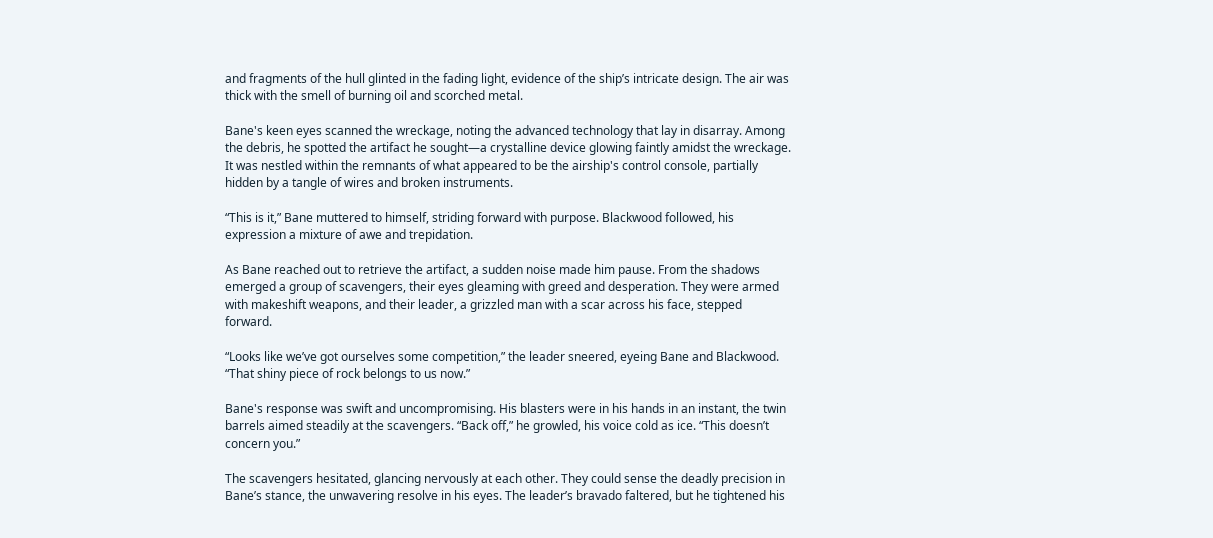and fragments of the hull glinted in the fading light, evidence of the ship’s intricate design. The air was thick with the smell of burning oil and scorched metal.

Bane's keen eyes scanned the wreckage, noting the advanced technology that lay in disarray. Among the debris, he spotted the artifact he sought—a crystalline device glowing faintly amidst the wreckage. It was nestled within the remnants of what appeared to be the airship's control console, partially hidden by a tangle of wires and broken instruments.

“This is it,” Bane muttered to himself, striding forward with purpose. Blackwood followed, his expression a mixture of awe and trepidation.

As Bane reached out to retrieve the artifact, a sudden noise made him pause. From the shadows emerged a group of scavengers, their eyes gleaming with greed and desperation. They were armed with makeshift weapons, and their leader, a grizzled man with a scar across his face, stepped forward.

“Looks like we’ve got ourselves some competition,” the leader sneered, eyeing Bane and Blackwood. “That shiny piece of rock belongs to us now.”

Bane's response was swift and uncompromising. His blasters were in his hands in an instant, the twin barrels aimed steadily at the scavengers. “Back off,” he growled, his voice cold as ice. “This doesn’t concern you.”

The scavengers hesitated, glancing nervously at each other. They could sense the deadly precision in Bane’s stance, the unwavering resolve in his eyes. The leader’s bravado faltered, but he tightened his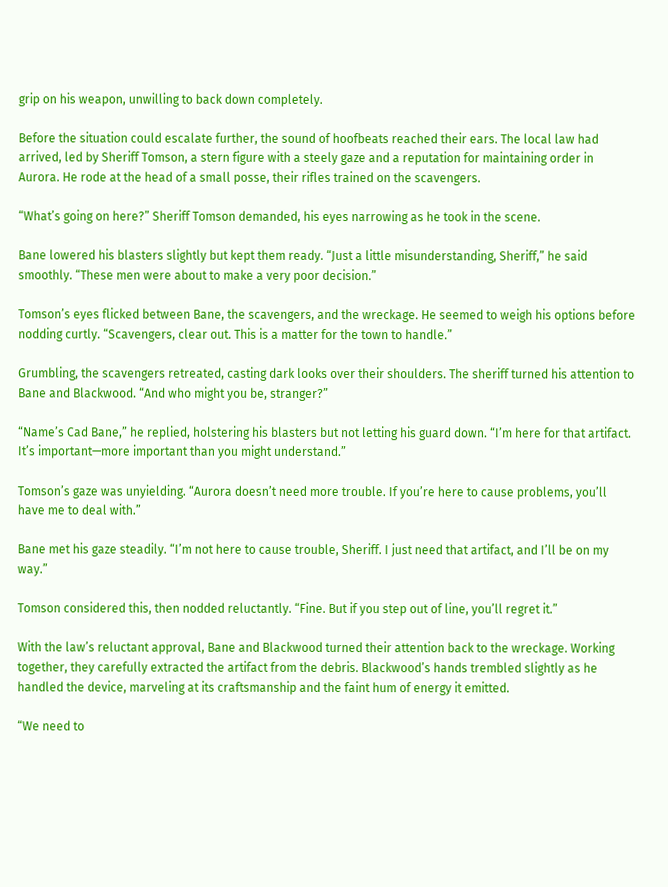grip on his weapon, unwilling to back down completely.

Before the situation could escalate further, the sound of hoofbeats reached their ears. The local law had arrived, led by Sheriff Tomson, a stern figure with a steely gaze and a reputation for maintaining order in Aurora. He rode at the head of a small posse, their rifles trained on the scavengers.

“What’s going on here?” Sheriff Tomson demanded, his eyes narrowing as he took in the scene.

Bane lowered his blasters slightly but kept them ready. “Just a little misunderstanding, Sheriff,” he said smoothly. “These men were about to make a very poor decision.”

Tomson’s eyes flicked between Bane, the scavengers, and the wreckage. He seemed to weigh his options before nodding curtly. “Scavengers, clear out. This is a matter for the town to handle.”

Grumbling, the scavengers retreated, casting dark looks over their shoulders. The sheriff turned his attention to Bane and Blackwood. “And who might you be, stranger?”

“Name’s Cad Bane,” he replied, holstering his blasters but not letting his guard down. “I’m here for that artifact. It’s important—more important than you might understand.”

Tomson’s gaze was unyielding. “Aurora doesn’t need more trouble. If you’re here to cause problems, you’ll have me to deal with.”

Bane met his gaze steadily. “I’m not here to cause trouble, Sheriff. I just need that artifact, and I’ll be on my way.”

Tomson considered this, then nodded reluctantly. “Fine. But if you step out of line, you’ll regret it.”

With the law’s reluctant approval, Bane and Blackwood turned their attention back to the wreckage. Working together, they carefully extracted the artifact from the debris. Blackwood’s hands trembled slightly as he handled the device, marveling at its craftsmanship and the faint hum of energy it emitted.

“We need to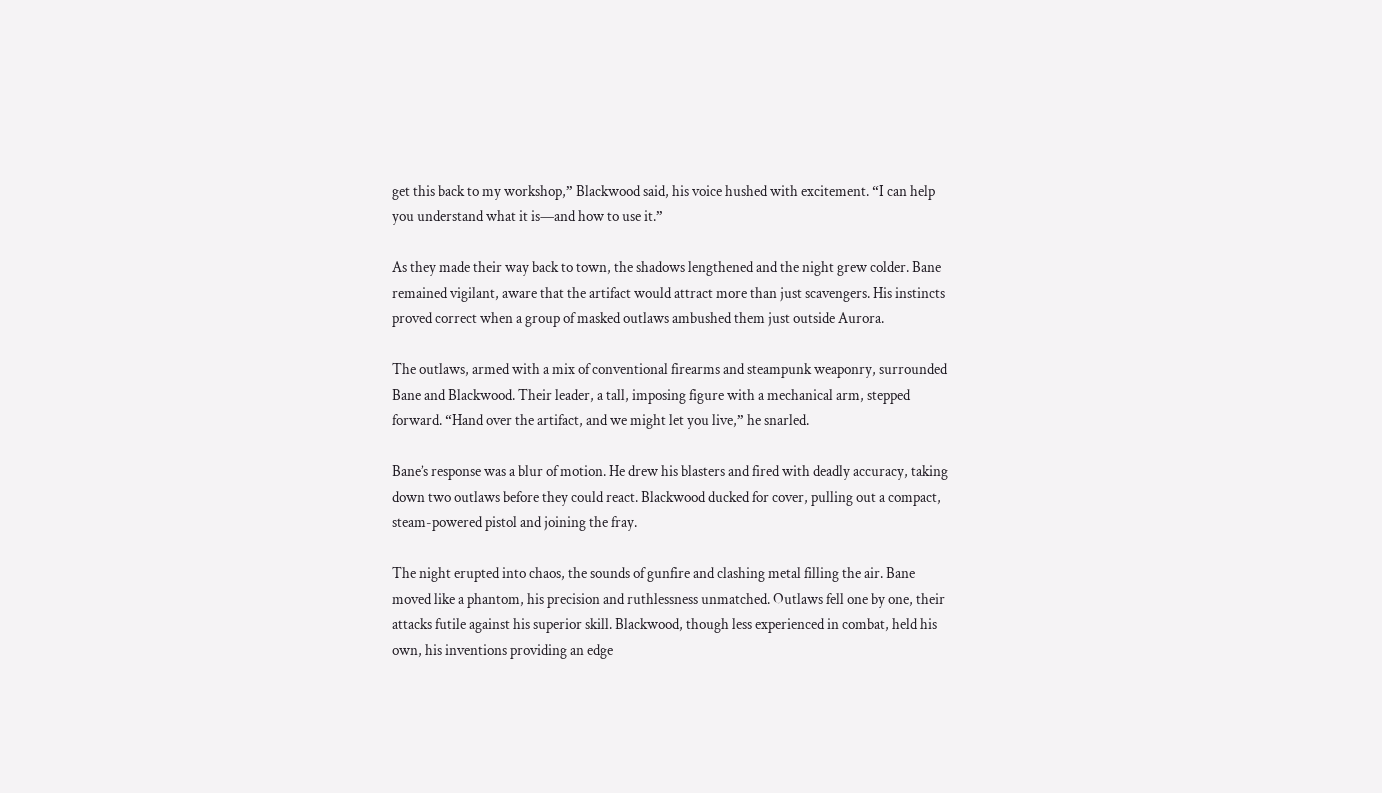get this back to my workshop,” Blackwood said, his voice hushed with excitement. “I can help you understand what it is—and how to use it.”

As they made their way back to town, the shadows lengthened and the night grew colder. Bane remained vigilant, aware that the artifact would attract more than just scavengers. His instincts proved correct when a group of masked outlaws ambushed them just outside Aurora.

The outlaws, armed with a mix of conventional firearms and steampunk weaponry, surrounded Bane and Blackwood. Their leader, a tall, imposing figure with a mechanical arm, stepped forward. “Hand over the artifact, and we might let you live,” he snarled.

Bane’s response was a blur of motion. He drew his blasters and fired with deadly accuracy, taking down two outlaws before they could react. Blackwood ducked for cover, pulling out a compact, steam-powered pistol and joining the fray.

The night erupted into chaos, the sounds of gunfire and clashing metal filling the air. Bane moved like a phantom, his precision and ruthlessness unmatched. Outlaws fell one by one, their attacks futile against his superior skill. Blackwood, though less experienced in combat, held his own, his inventions providing an edge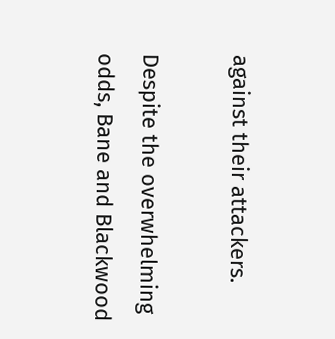against their attackers.

Despite the overwhelming odds, Bane and Blackwood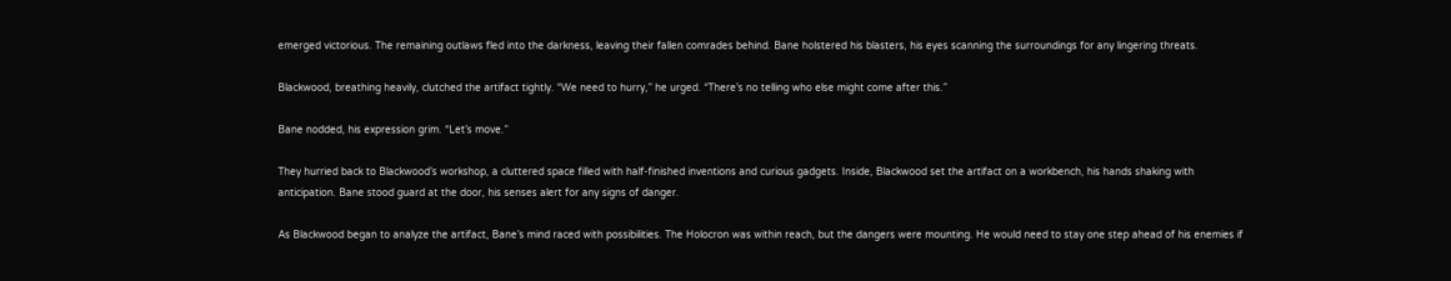emerged victorious. The remaining outlaws fled into the darkness, leaving their fallen comrades behind. Bane holstered his blasters, his eyes scanning the surroundings for any lingering threats.

Blackwood, breathing heavily, clutched the artifact tightly. “We need to hurry,” he urged. “There’s no telling who else might come after this.”

Bane nodded, his expression grim. “Let’s move.”

They hurried back to Blackwood’s workshop, a cluttered space filled with half-finished inventions and curious gadgets. Inside, Blackwood set the artifact on a workbench, his hands shaking with anticipation. Bane stood guard at the door, his senses alert for any signs of danger.

As Blackwood began to analyze the artifact, Bane’s mind raced with possibilities. The Holocron was within reach, but the dangers were mounting. He would need to stay one step ahead of his enemies if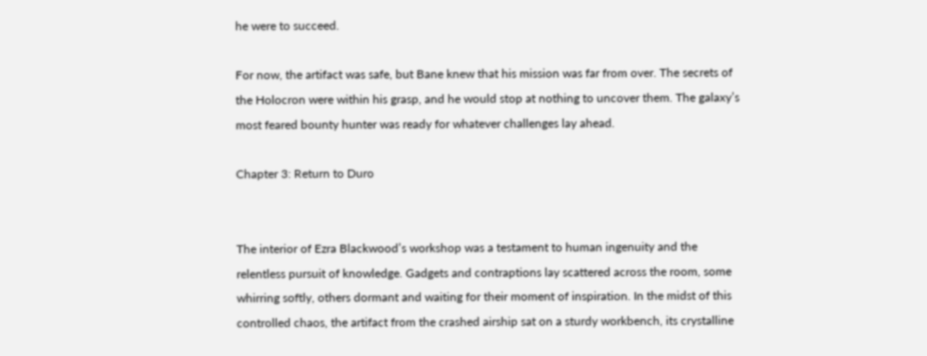he were to succeed.

For now, the artifact was safe, but Bane knew that his mission was far from over. The secrets of the Holocron were within his grasp, and he would stop at nothing to uncover them. The galaxy’s most feared bounty hunter was ready for whatever challenges lay ahead.

Chapter 3: Return to Duro


The interior of Ezra Blackwood’s workshop was a testament to human ingenuity and the relentless pursuit of knowledge. Gadgets and contraptions lay scattered across the room, some whirring softly, others dormant and waiting for their moment of inspiration. In the midst of this controlled chaos, the artifact from the crashed airship sat on a sturdy workbench, its crystalline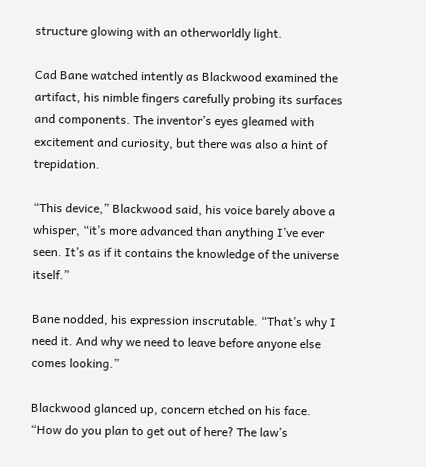structure glowing with an otherworldly light.

Cad Bane watched intently as Blackwood examined the artifact, his nimble fingers carefully probing its surfaces and components. The inventor’s eyes gleamed with excitement and curiosity, but there was also a hint of trepidation.

“This device,” Blackwood said, his voice barely above a whisper, “it’s more advanced than anything I’ve ever seen. It’s as if it contains the knowledge of the universe itself.”

Bane nodded, his expression inscrutable. “That’s why I need it. And why we need to leave before anyone else comes looking.”

Blackwood glanced up, concern etched on his face. “How do you plan to get out of here? The law’s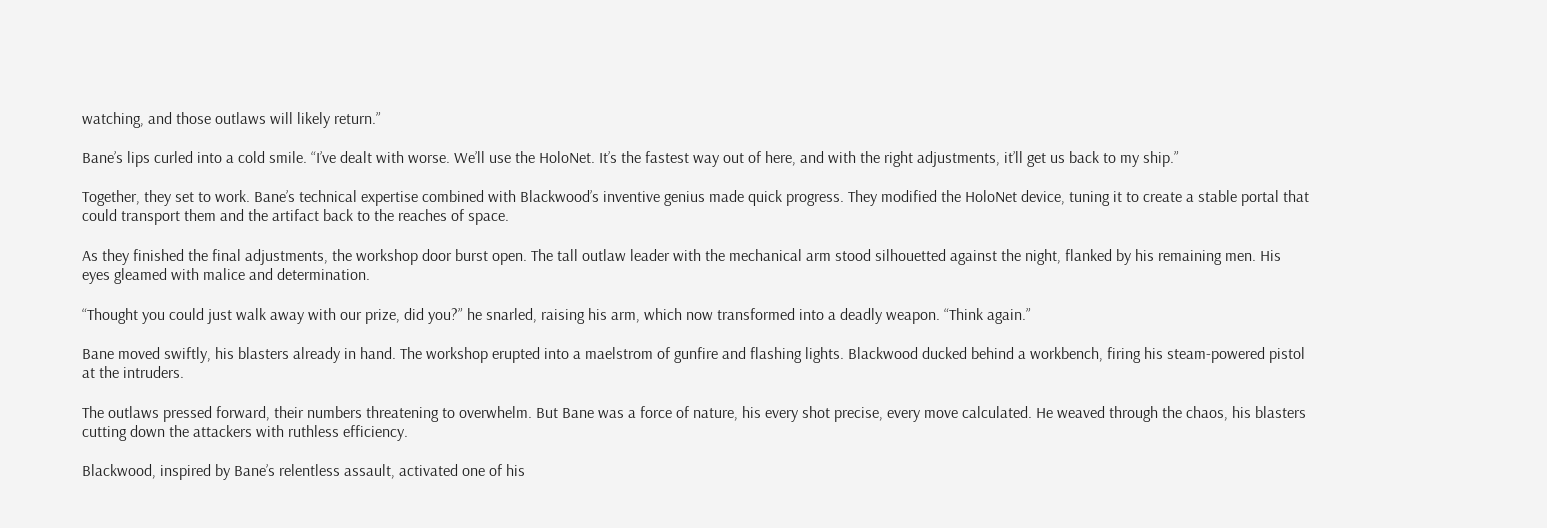watching, and those outlaws will likely return.”

Bane’s lips curled into a cold smile. “I’ve dealt with worse. We’ll use the HoloNet. It’s the fastest way out of here, and with the right adjustments, it’ll get us back to my ship.”

Together, they set to work. Bane’s technical expertise combined with Blackwood’s inventive genius made quick progress. They modified the HoloNet device, tuning it to create a stable portal that could transport them and the artifact back to the reaches of space.

As they finished the final adjustments, the workshop door burst open. The tall outlaw leader with the mechanical arm stood silhouetted against the night, flanked by his remaining men. His eyes gleamed with malice and determination.

“Thought you could just walk away with our prize, did you?” he snarled, raising his arm, which now transformed into a deadly weapon. “Think again.”

Bane moved swiftly, his blasters already in hand. The workshop erupted into a maelstrom of gunfire and flashing lights. Blackwood ducked behind a workbench, firing his steam-powered pistol at the intruders.

The outlaws pressed forward, their numbers threatening to overwhelm. But Bane was a force of nature, his every shot precise, every move calculated. He weaved through the chaos, his blasters cutting down the attackers with ruthless efficiency.

Blackwood, inspired by Bane’s relentless assault, activated one of his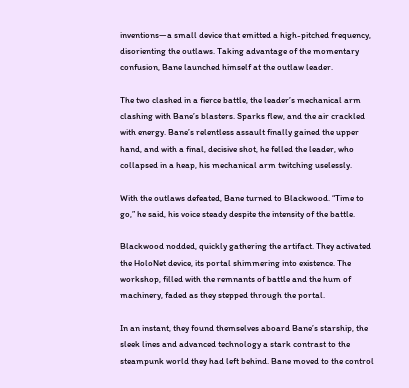inventions—a small device that emitted a high-pitched frequency, disorienting the outlaws. Taking advantage of the momentary confusion, Bane launched himself at the outlaw leader.

The two clashed in a fierce battle, the leader’s mechanical arm clashing with Bane’s blasters. Sparks flew, and the air crackled with energy. Bane’s relentless assault finally gained the upper hand, and with a final, decisive shot, he felled the leader, who collapsed in a heap, his mechanical arm twitching uselessly.

With the outlaws defeated, Bane turned to Blackwood. “Time to go,” he said, his voice steady despite the intensity of the battle.

Blackwood nodded, quickly gathering the artifact. They activated the HoloNet device, its portal shimmering into existence. The workshop, filled with the remnants of battle and the hum of machinery, faded as they stepped through the portal.

In an instant, they found themselves aboard Bane’s starship, the sleek lines and advanced technology a stark contrast to the steampunk world they had left behind. Bane moved to the control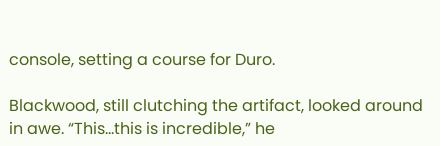console, setting a course for Duro.

Blackwood, still clutching the artifact, looked around in awe. “This...this is incredible,” he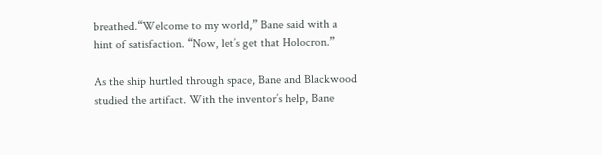breathed.“Welcome to my world,” Bane said with a hint of satisfaction. “Now, let’s get that Holocron.”

As the ship hurtled through space, Bane and Blackwood studied the artifact. With the inventor’s help, Bane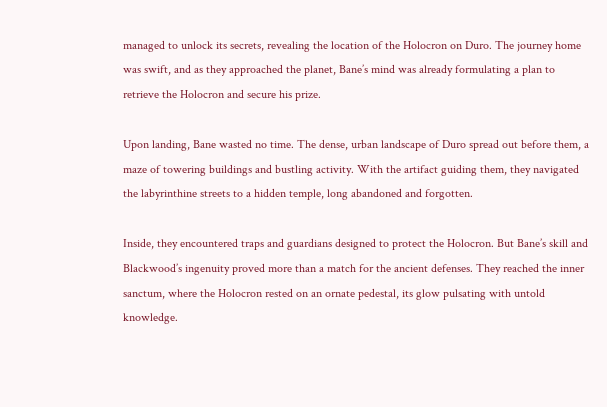managed to unlock its secrets, revealing the location of the Holocron on Duro. The journey home was swift, and as they approached the planet, Bane’s mind was already formulating a plan to retrieve the Holocron and secure his prize.

Upon landing, Bane wasted no time. The dense, urban landscape of Duro spread out before them, a maze of towering buildings and bustling activity. With the artifact guiding them, they navigated the labyrinthine streets to a hidden temple, long abandoned and forgotten.

Inside, they encountered traps and guardians designed to protect the Holocron. But Bane’s skill and Blackwood’s ingenuity proved more than a match for the ancient defenses. They reached the inner sanctum, where the Holocron rested on an ornate pedestal, its glow pulsating with untold knowledge.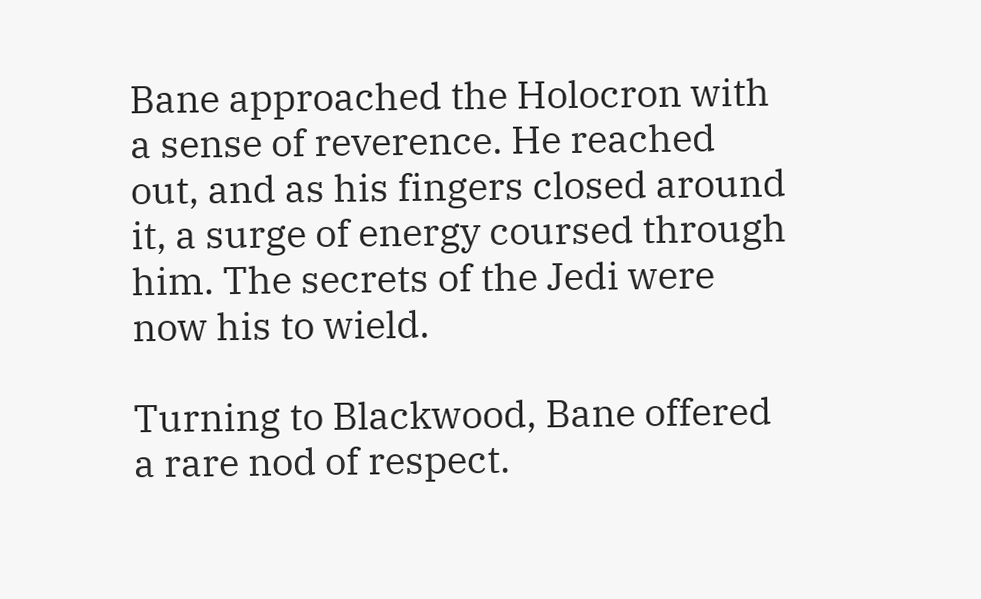Bane approached the Holocron with a sense of reverence. He reached out, and as his fingers closed around it, a surge of energy coursed through him. The secrets of the Jedi were now his to wield.

Turning to Blackwood, Bane offered a rare nod of respect.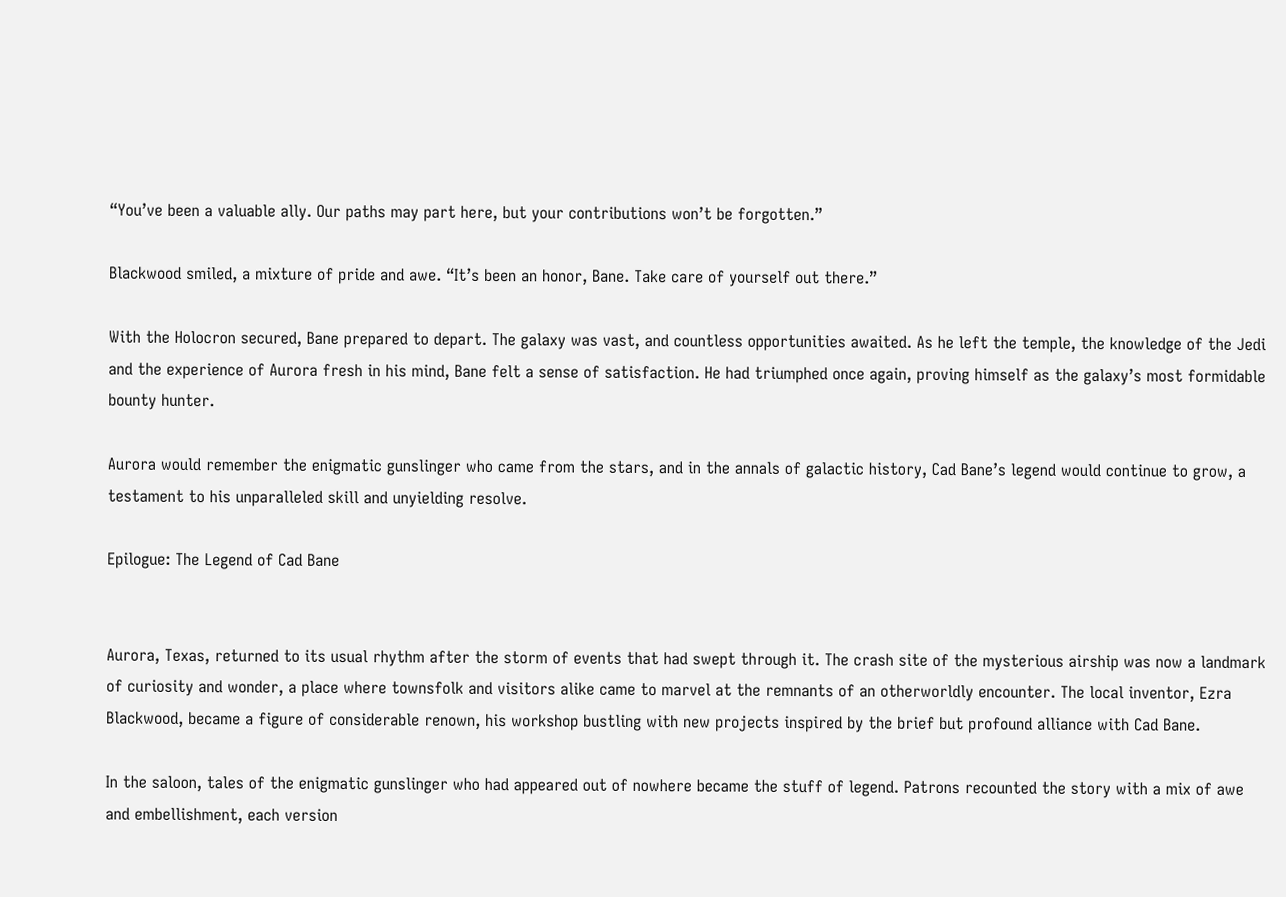“You’ve been a valuable ally. Our paths may part here, but your contributions won’t be forgotten.”

Blackwood smiled, a mixture of pride and awe. “It’s been an honor, Bane. Take care of yourself out there.”

With the Holocron secured, Bane prepared to depart. The galaxy was vast, and countless opportunities awaited. As he left the temple, the knowledge of the Jedi and the experience of Aurora fresh in his mind, Bane felt a sense of satisfaction. He had triumphed once again, proving himself as the galaxy’s most formidable bounty hunter.

Aurora would remember the enigmatic gunslinger who came from the stars, and in the annals of galactic history, Cad Bane’s legend would continue to grow, a testament to his unparalleled skill and unyielding resolve.

Epilogue: The Legend of Cad Bane


Aurora, Texas, returned to its usual rhythm after the storm of events that had swept through it. The crash site of the mysterious airship was now a landmark of curiosity and wonder, a place where townsfolk and visitors alike came to marvel at the remnants of an otherworldly encounter. The local inventor, Ezra Blackwood, became a figure of considerable renown, his workshop bustling with new projects inspired by the brief but profound alliance with Cad Bane.

In the saloon, tales of the enigmatic gunslinger who had appeared out of nowhere became the stuff of legend. Patrons recounted the story with a mix of awe and embellishment, each version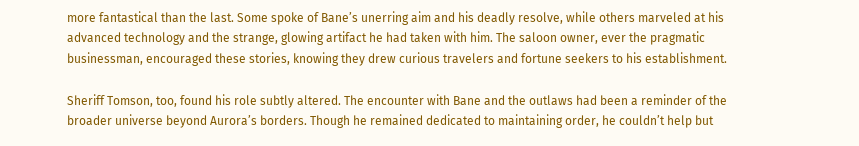more fantastical than the last. Some spoke of Bane’s unerring aim and his deadly resolve, while others marveled at his advanced technology and the strange, glowing artifact he had taken with him. The saloon owner, ever the pragmatic businessman, encouraged these stories, knowing they drew curious travelers and fortune seekers to his establishment.

Sheriff Tomson, too, found his role subtly altered. The encounter with Bane and the outlaws had been a reminder of the broader universe beyond Aurora’s borders. Though he remained dedicated to maintaining order, he couldn’t help but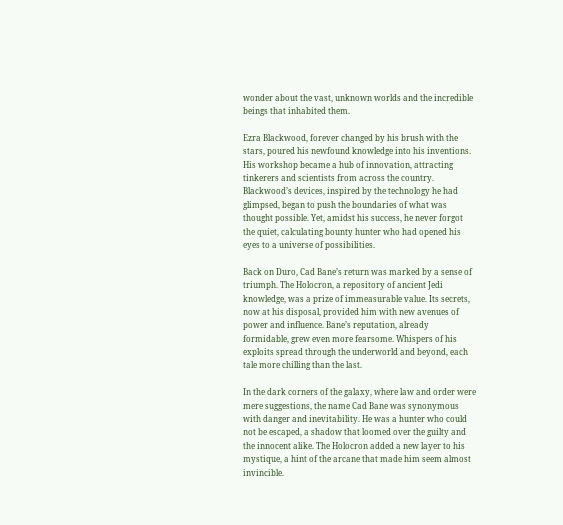wonder about the vast, unknown worlds and the incredible beings that inhabited them.

Ezra Blackwood, forever changed by his brush with the stars, poured his newfound knowledge into his inventions. His workshop became a hub of innovation, attracting tinkerers and scientists from across the country. Blackwood’s devices, inspired by the technology he had glimpsed, began to push the boundaries of what was thought possible. Yet, amidst his success, he never forgot the quiet, calculating bounty hunter who had opened his eyes to a universe of possibilities.

Back on Duro, Cad Bane’s return was marked by a sense of triumph. The Holocron, a repository of ancient Jedi knowledge, was a prize of immeasurable value. Its secrets, now at his disposal, provided him with new avenues of power and influence. Bane’s reputation, already formidable, grew even more fearsome. Whispers of his exploits spread through the underworld and beyond, each tale more chilling than the last.

In the dark corners of the galaxy, where law and order were mere suggestions, the name Cad Bane was synonymous with danger and inevitability. He was a hunter who could not be escaped, a shadow that loomed over the guilty and the innocent alike. The Holocron added a new layer to his mystique, a hint of the arcane that made him seem almost invincible.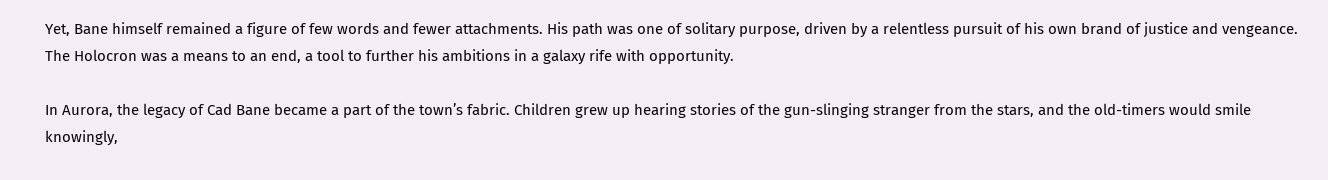Yet, Bane himself remained a figure of few words and fewer attachments. His path was one of solitary purpose, driven by a relentless pursuit of his own brand of justice and vengeance. The Holocron was a means to an end, a tool to further his ambitions in a galaxy rife with opportunity.

In Aurora, the legacy of Cad Bane became a part of the town’s fabric. Children grew up hearing stories of the gun-slinging stranger from the stars, and the old-timers would smile knowingly,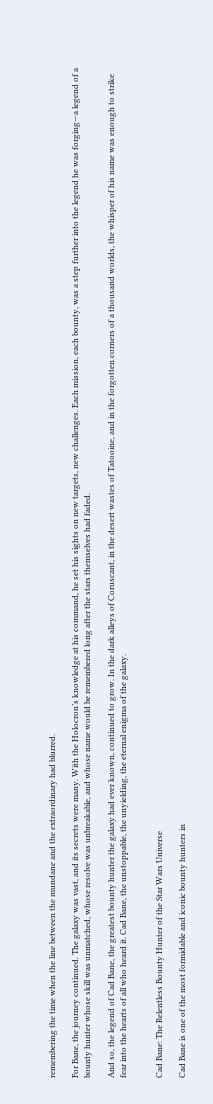remembering the time when the line between the mundane and the extraordinary had blurred.

For Bane, the journey continued. The galaxy was vast, and its secrets were many. With the Holocron’s knowledge at his command, he set his sights on new targets, new challenges. Each mission, each bounty, was a step further into the legend he was forging—a legend of a bounty hunter whose skill was unmatched, whose resolve was unbreakable, and whose name would be remembered long after the stars themselves had faded.

And so, the legend of Cad Bane, the greatest bounty hunter the galaxy had ever known, continued to grow. In the dark alleys of Coruscant, in the desert wastes of Tatooine, and in the forgotten corners of a thousand worlds, the whisper of his name was enough to strike fear into the hearts of all who heard it. Cad Bane, the unstoppable, the unyielding, the eternal enigma of the galaxy.


Cad Bane: The Relentless Bounty Hunter of the Star Wars Universe

Cad Bane is one of the most formidable and iconic bounty hunters in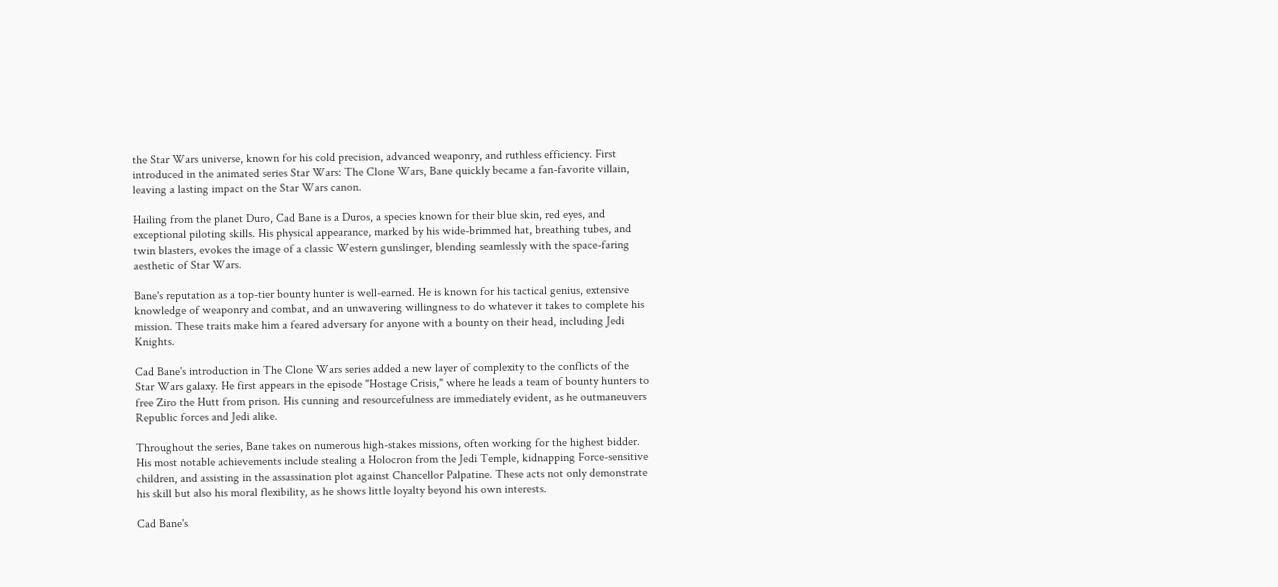the Star Wars universe, known for his cold precision, advanced weaponry, and ruthless efficiency. First introduced in the animated series Star Wars: The Clone Wars, Bane quickly became a fan-favorite villain, leaving a lasting impact on the Star Wars canon.

Hailing from the planet Duro, Cad Bane is a Duros, a species known for their blue skin, red eyes, and exceptional piloting skills. His physical appearance, marked by his wide-brimmed hat, breathing tubes, and twin blasters, evokes the image of a classic Western gunslinger, blending seamlessly with the space-faring aesthetic of Star Wars.

Bane's reputation as a top-tier bounty hunter is well-earned. He is known for his tactical genius, extensive knowledge of weaponry and combat, and an unwavering willingness to do whatever it takes to complete his mission. These traits make him a feared adversary for anyone with a bounty on their head, including Jedi Knights.

Cad Bane's introduction in The Clone Wars series added a new layer of complexity to the conflicts of the Star Wars galaxy. He first appears in the episode "Hostage Crisis," where he leads a team of bounty hunters to free Ziro the Hutt from prison. His cunning and resourcefulness are immediately evident, as he outmaneuvers Republic forces and Jedi alike.

Throughout the series, Bane takes on numerous high-stakes missions, often working for the highest bidder. His most notable achievements include stealing a Holocron from the Jedi Temple, kidnapping Force-sensitive children, and assisting in the assassination plot against Chancellor Palpatine. These acts not only demonstrate his skill but also his moral flexibility, as he shows little loyalty beyond his own interests.

Cad Bane's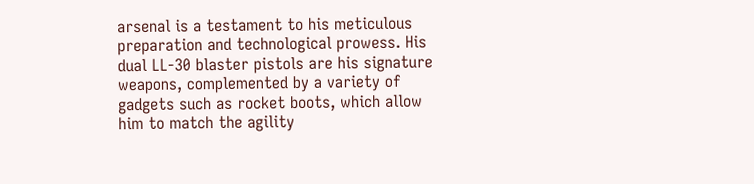arsenal is a testament to his meticulous preparation and technological prowess. His dual LL-30 blaster pistols are his signature weapons, complemented by a variety of gadgets such as rocket boots, which allow him to match the agility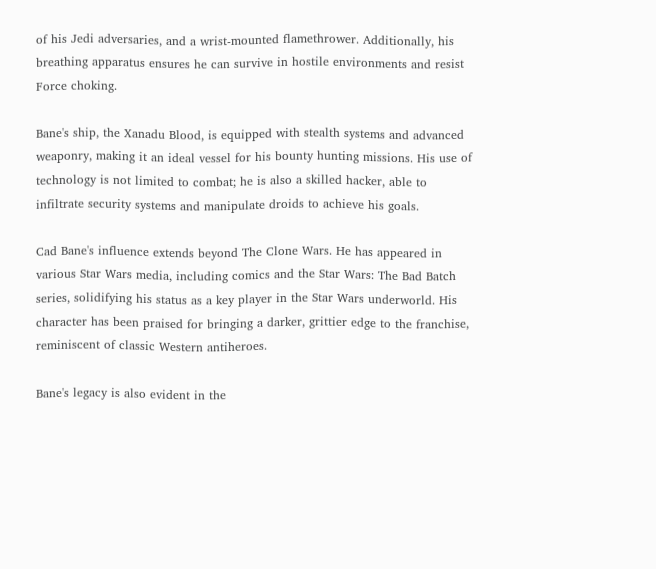of his Jedi adversaries, and a wrist-mounted flamethrower. Additionally, his breathing apparatus ensures he can survive in hostile environments and resist Force choking.

Bane's ship, the Xanadu Blood, is equipped with stealth systems and advanced weaponry, making it an ideal vessel for his bounty hunting missions. His use of technology is not limited to combat; he is also a skilled hacker, able to infiltrate security systems and manipulate droids to achieve his goals.

Cad Bane's influence extends beyond The Clone Wars. He has appeared in various Star Wars media, including comics and the Star Wars: The Bad Batch series, solidifying his status as a key player in the Star Wars underworld. His character has been praised for bringing a darker, grittier edge to the franchise, reminiscent of classic Western antiheroes.

Bane's legacy is also evident in the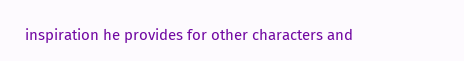inspiration he provides for other characters and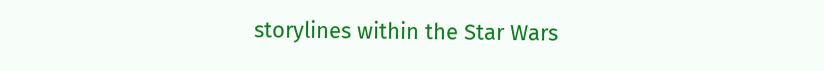storylines within the Star Wars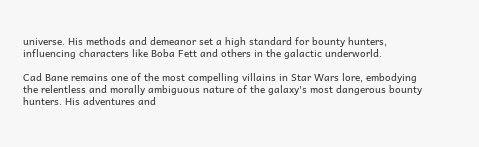universe. His methods and demeanor set a high standard for bounty hunters, influencing characters like Boba Fett and others in the galactic underworld.

Cad Bane remains one of the most compelling villains in Star Wars lore, embodying the relentless and morally ambiguous nature of the galaxy's most dangerous bounty hunters. His adventures and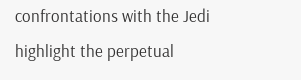confrontations with the Jedi highlight the perpetual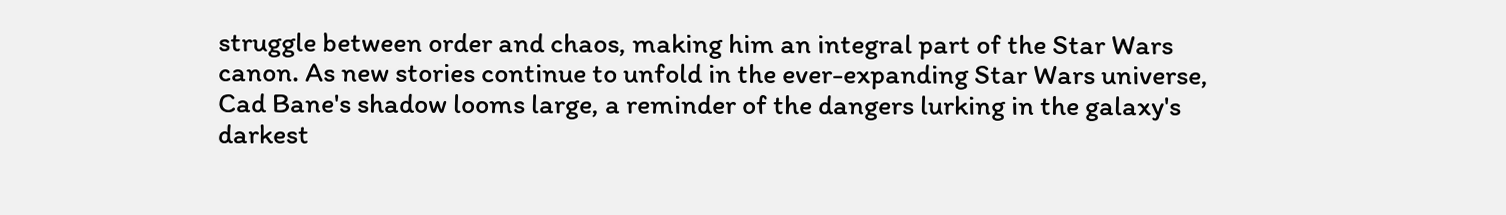struggle between order and chaos, making him an integral part of the Star Wars canon. As new stories continue to unfold in the ever-expanding Star Wars universe, Cad Bane's shadow looms large, a reminder of the dangers lurking in the galaxy's darkest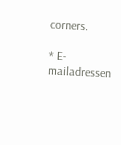corners.

* E-mailadressen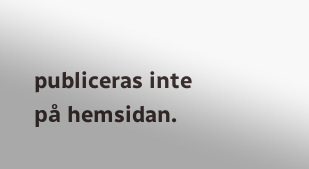publiceras inte på hemsidan.